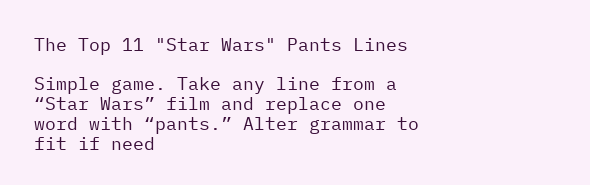The Top 11 "Star Wars" Pants Lines

Simple game. Take any line from a “Star Wars” film and replace one word with “pants.” Alter grammar to fit if need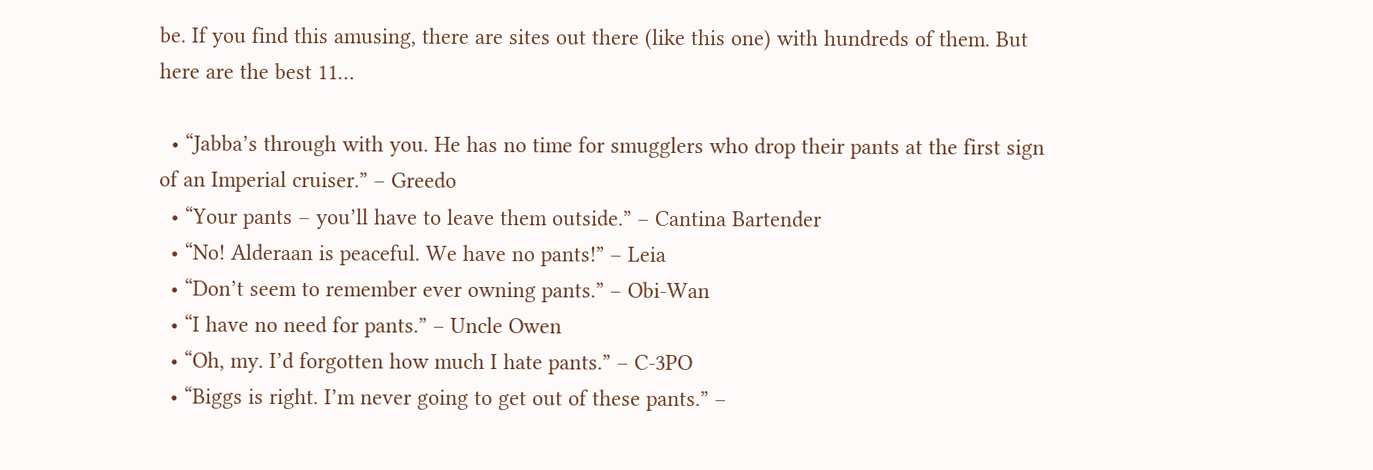be. If you find this amusing, there are sites out there (like this one) with hundreds of them. But here are the best 11…

  • “Jabba’s through with you. He has no time for smugglers who drop their pants at the first sign of an Imperial cruiser.” – Greedo
  • “Your pants – you’ll have to leave them outside.” – Cantina Bartender
  • “No! Alderaan is peaceful. We have no pants!” – Leia
  • “Don’t seem to remember ever owning pants.” – Obi-Wan
  • “I have no need for pants.” – Uncle Owen
  • “Oh, my. I’d forgotten how much I hate pants.” – C-3PO
  • “Biggs is right. I’m never going to get out of these pants.” –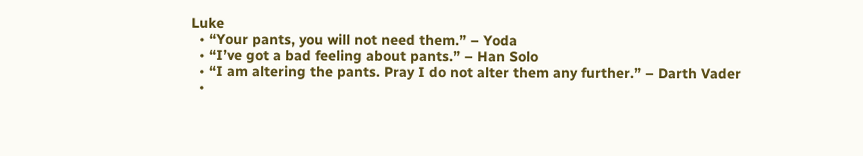Luke
  • “Your pants, you will not need them.” – Yoda
  • “I’ve got a bad feeling about pants.” – Han Solo
  • “I am altering the pants. Pray I do not alter them any further.” – Darth Vader
  •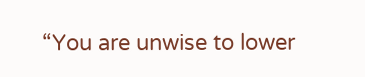“You are unwise to lower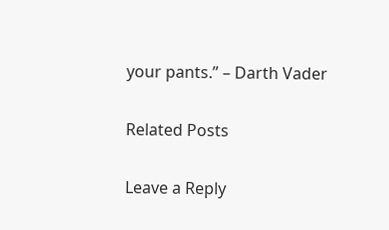your pants.” – Darth Vader

Related Posts

Leave a Reply